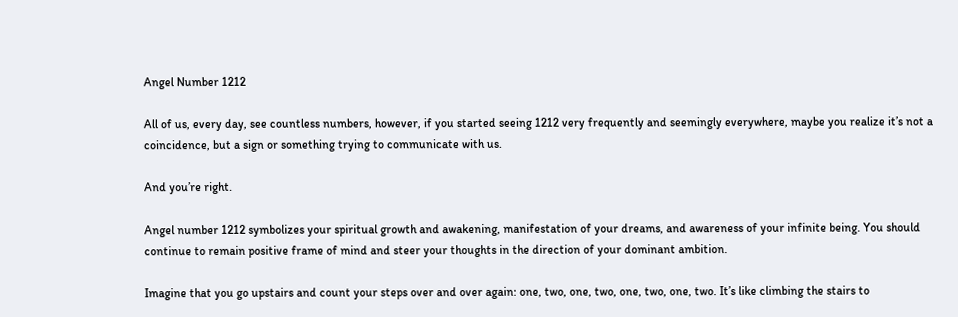Angel Number 1212

All of us, every day, see countless numbers, however, if you started seeing 1212 very frequently and seemingly everywhere, maybe you realize it’s not a coincidence, but a sign or something trying to communicate with us.

And you’re right.

Angel number 1212 symbolizes your spiritual growth and awakening, manifestation of your dreams, and awareness of your infinite being. You should continue to remain positive frame of mind and steer your thoughts in the direction of your dominant ambition.

Imagine that you go upstairs and count your steps over and over again: one, two, one, two, one, two, one, two. It’s like climbing the stairs to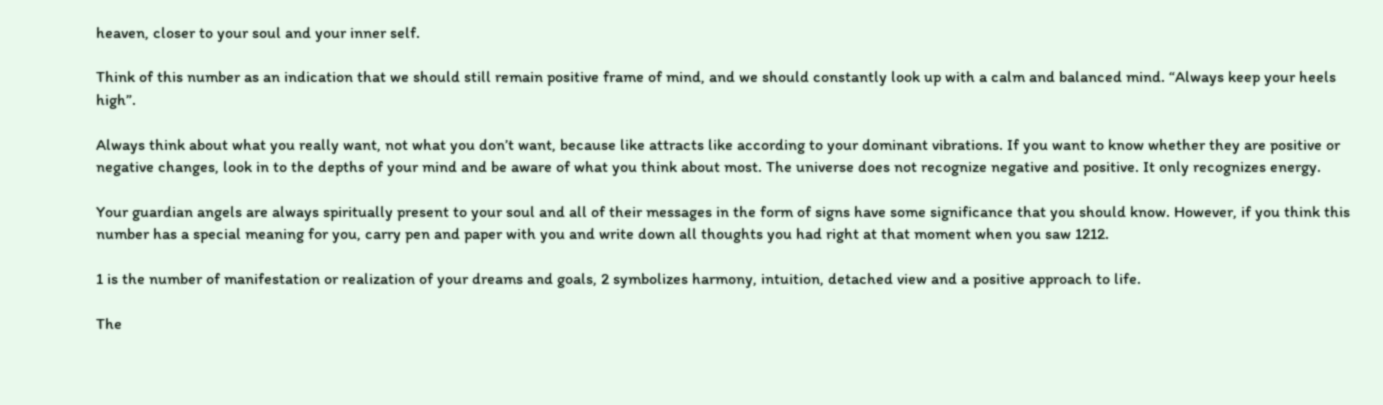heaven, closer to your soul and your inner self.

Think of this number as an indication that we should still remain positive frame of mind, and we should constantly look up with a calm and balanced mind. “Always keep your heels high”.

Always think about what you really want, not what you don’t want, because like attracts like according to your dominant vibrations. If you want to know whether they are positive or negative changes, look in to the depths of your mind and be aware of what you think about most. The universe does not recognize negative and positive. It only recognizes energy.

Your guardian angels are always spiritually present to your soul and all of their messages in the form of signs have some significance that you should know. However, if you think this number has a special meaning for you, carry pen and paper with you and write down all thoughts you had right at that moment when you saw 1212.

1 is the number of manifestation or realization of your dreams and goals, 2 symbolizes harmony, intuition, detached view and a positive approach to life.

The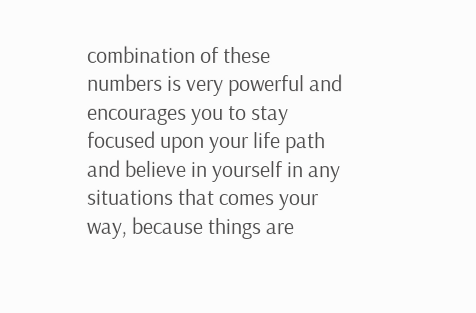combination of these numbers is very powerful and encourages you to stay focused upon your life path and believe in yourself in any situations that comes your way, because things are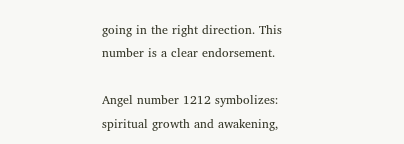going in the right direction. This number is a clear endorsement.

Angel number 1212 symbolizes: spiritual growth and awakening,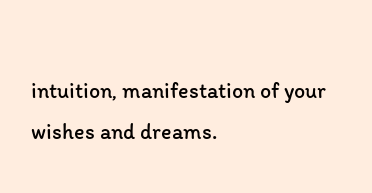intuition, manifestation of your wishes and dreams.